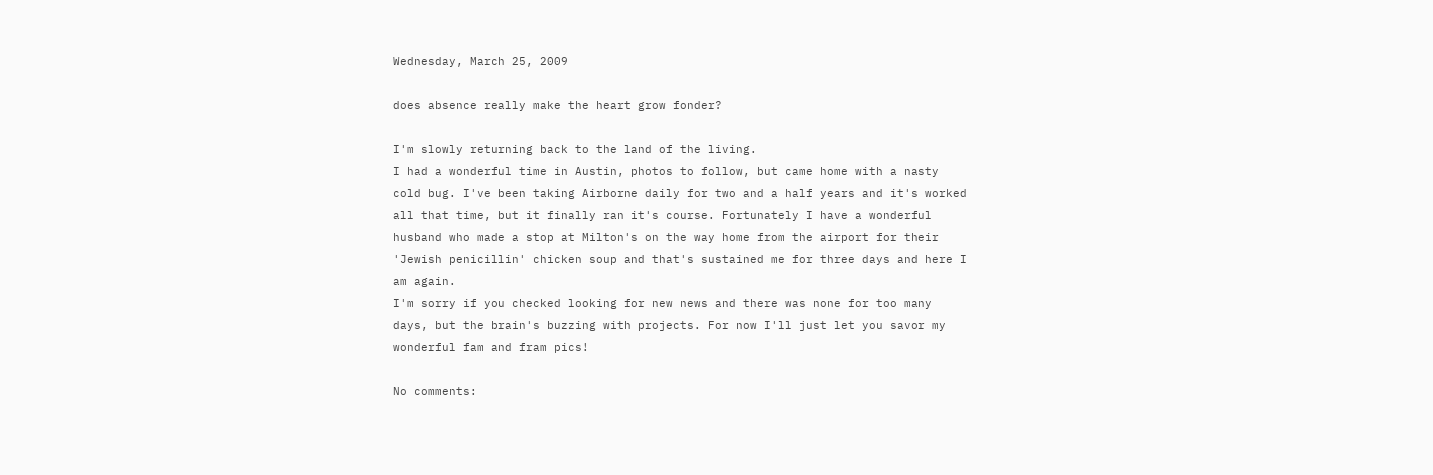Wednesday, March 25, 2009

does absence really make the heart grow fonder?

I'm slowly returning back to the land of the living.
I had a wonderful time in Austin, photos to follow, but came home with a nasty cold bug. I've been taking Airborne daily for two and a half years and it's worked all that time, but it finally ran it's course. Fortunately I have a wonderful husband who made a stop at Milton's on the way home from the airport for their 'Jewish penicillin' chicken soup and that's sustained me for three days and here I am again.
I'm sorry if you checked looking for new news and there was none for too many days, but the brain's buzzing with projects. For now I'll just let you savor my wonderful fam and fram pics!

No comments: